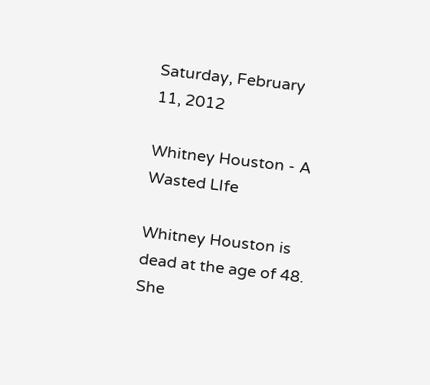Saturday, February 11, 2012

Whitney Houston - A Wasted LIfe

Whitney Houston is dead at the age of 48.  She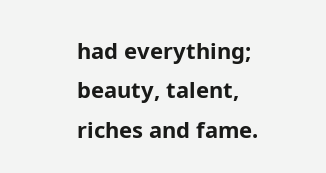had everything; beauty, talent, riches and fame.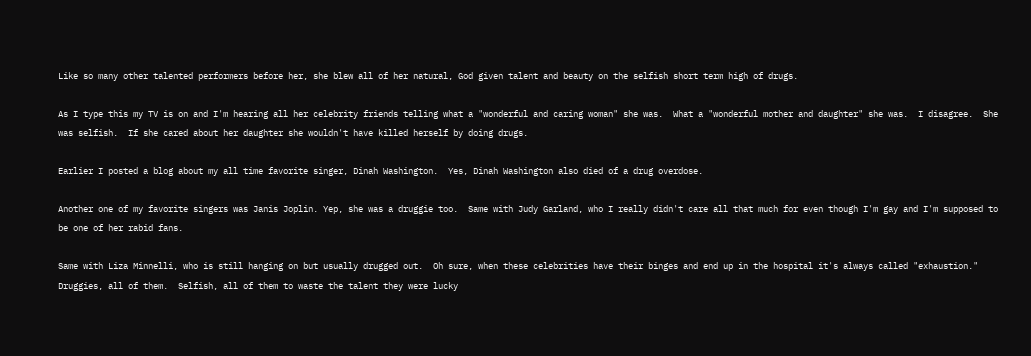Like so many other talented performers before her, she blew all of her natural, God given talent and beauty on the selfish short term high of drugs.

As I type this my TV is on and I'm hearing all her celebrity friends telling what a "wonderful and caring woman" she was.  What a "wonderful mother and daughter" she was.  I disagree.  She was selfish.  If she cared about her daughter she wouldn't have killed herself by doing drugs.

Earlier I posted a blog about my all time favorite singer, Dinah Washington.  Yes, Dinah Washington also died of a drug overdose.

Another one of my favorite singers was Janis Joplin. Yep, she was a druggie too.  Same with Judy Garland, who I really didn't care all that much for even though I'm gay and I'm supposed to be one of her rabid fans.

Same with Liza Minnelli, who is still hanging on but usually drugged out.  Oh sure, when these celebrities have their binges and end up in the hospital it's always called "exhaustion."  Druggies, all of them.  Selfish, all of them to waste the talent they were lucky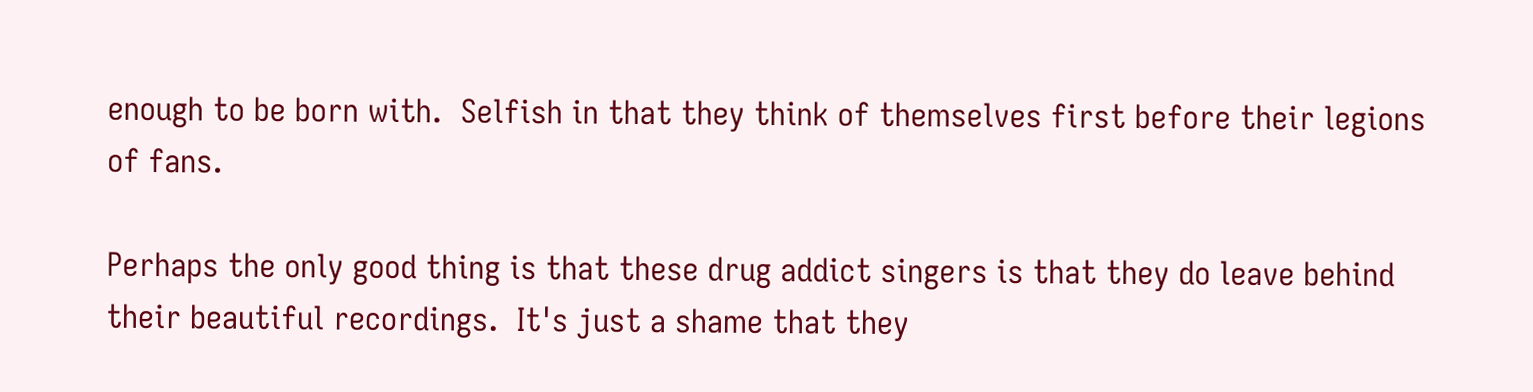enough to be born with.  Selfish in that they think of themselves first before their legions of fans.

Perhaps the only good thing is that these drug addict singers is that they do leave behind their beautiful recordings.  It's just a shame that they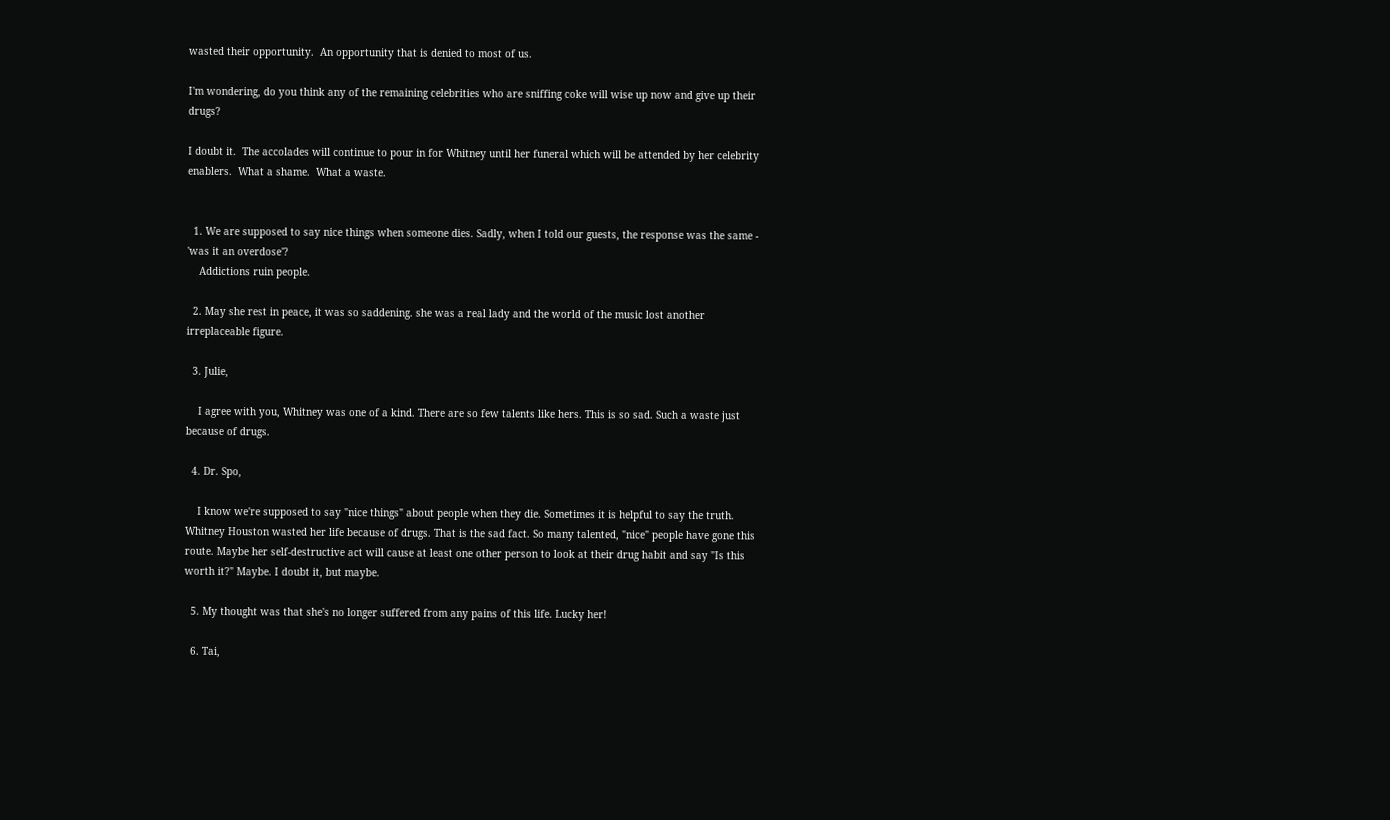wasted their opportunity.  An opportunity that is denied to most of us.

I'm wondering, do you think any of the remaining celebrities who are sniffing coke will wise up now and give up their drugs?

I doubt it.  The accolades will continue to pour in for Whitney until her funeral which will be attended by her celebrity enablers.  What a shame.  What a waste.


  1. We are supposed to say nice things when someone dies. Sadly, when I told our guests, the response was the same - 'was it an overdose'?
    Addictions ruin people.

  2. May she rest in peace, it was so saddening. she was a real lady and the world of the music lost another irreplaceable figure.

  3. Julie,

    I agree with you, Whitney was one of a kind. There are so few talents like hers. This is so sad. Such a waste just because of drugs.

  4. Dr. Spo,

    I know we're supposed to say "nice things" about people when they die. Sometimes it is helpful to say the truth. Whitney Houston wasted her life because of drugs. That is the sad fact. So many talented, "nice" people have gone this route. Maybe her self-destructive act will cause at least one other person to look at their drug habit and say "Is this worth it?" Maybe. I doubt it, but maybe.

  5. My thought was that she's no longer suffered from any pains of this life. Lucky her!

  6. Tai,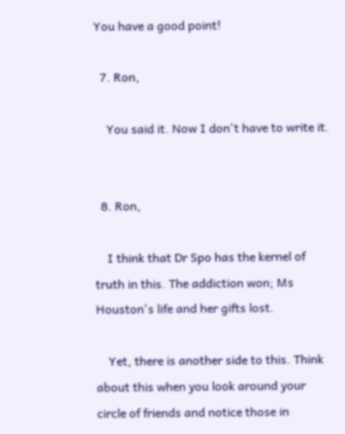You have a good point!

  7. Ron,

    You said it. Now I don't have to write it.


  8. Ron,

    I think that Dr Spo has the kernel of truth in this. The addiction won; Ms Houston's life and her gifts lost.

    Yet, there is another side to this. Think about this when you look around your circle of friends and notice those in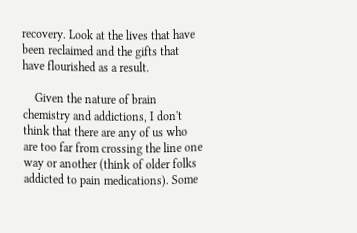recovery. Look at the lives that have been reclaimed and the gifts that have flourished as a result.

    Given the nature of brain chemistry and addictions, I don't think that there are any of us who are too far from crossing the line one way or another (think of older folks addicted to pain medications). Some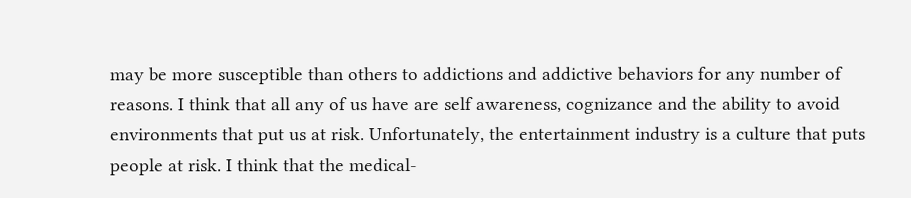may be more susceptible than others to addictions and addictive behaviors for any number of reasons. I think that all any of us have are self awareness, cognizance and the ability to avoid environments that put us at risk. Unfortunately, the entertainment industry is a culture that puts people at risk. I think that the medical-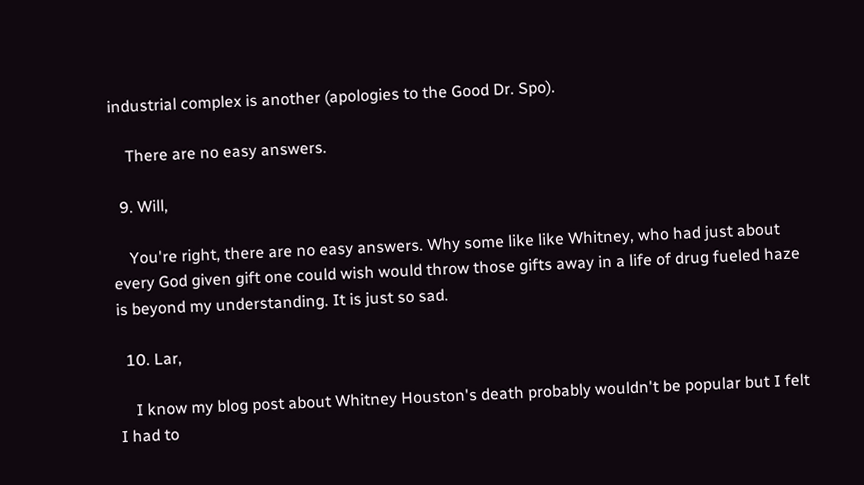industrial complex is another (apologies to the Good Dr. Spo).

    There are no easy answers.

  9. Will,

    You're right, there are no easy answers. Why some like like Whitney, who had just about every God given gift one could wish would throw those gifts away in a life of drug fueled haze is beyond my understanding. It is just so sad.

  10. Lar,

    I know my blog post about Whitney Houston's death probably wouldn't be popular but I felt I had to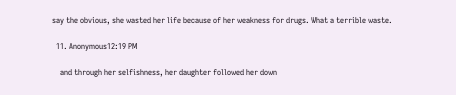say the obvious, she wasted her life because of her weakness for drugs. What a terrible waste.

  11. Anonymous12:19 PM

    and through her selfishness, her daughter followed her down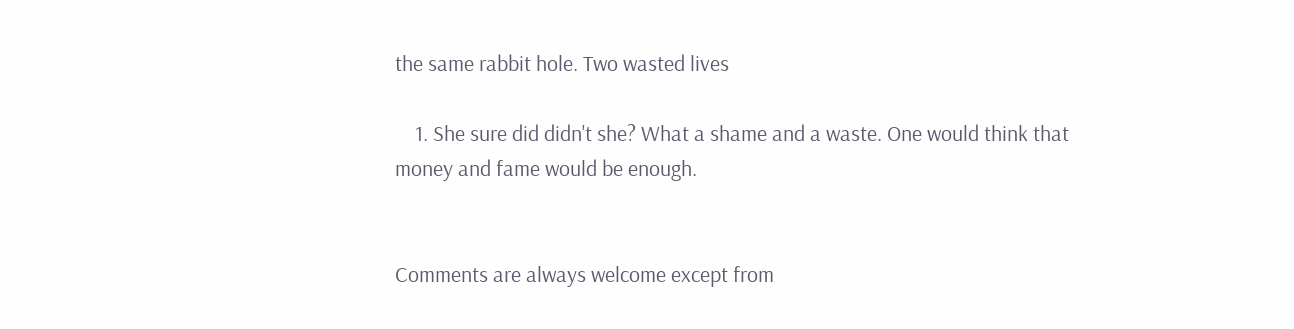the same rabbit hole. Two wasted lives

    1. She sure did didn't she? What a shame and a waste. One would think that money and fame would be enough.


Comments are always welcome except from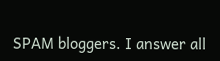SPAM bloggers. I answer all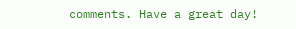comments. Have a great day!